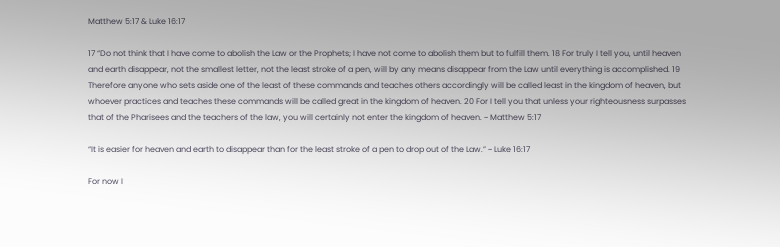Matthew 5:17 & Luke 16:17

17 “Do not think that I have come to abolish the Law or the Prophets; I have not come to abolish them but to fulfill them. 18 For truly I tell you, until heaven and earth disappear, not the smallest letter, not the least stroke of a pen, will by any means disappear from the Law until everything is accomplished. 19 Therefore anyone who sets aside one of the least of these commands and teaches others accordingly will be called least in the kingdom of heaven, but whoever practices and teaches these commands will be called great in the kingdom of heaven. 20 For I tell you that unless your righteousness surpasses that of the Pharisees and the teachers of the law, you will certainly not enter the kingdom of heaven. ~ Matthew 5:17

“It is easier for heaven and earth to disappear than for the least stroke of a pen to drop out of the Law.” ~ Luke 16:17

For now I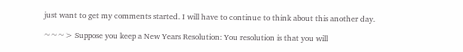just want to get my comments started. I will have to continue to think about this another day.

~~~> Suppose you keep a New Years Resolution: You resolution is that you will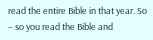read the entire Bible in that year. So  – so you read the Bible and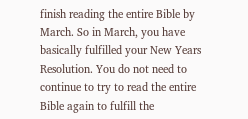finish reading the entire Bible by March. So in March, you have basically fulfilled your New Years Resolution. You do not need to continue to try to read the entire Bible again to fulfill the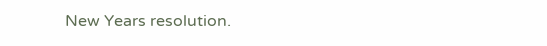New Years resolution.